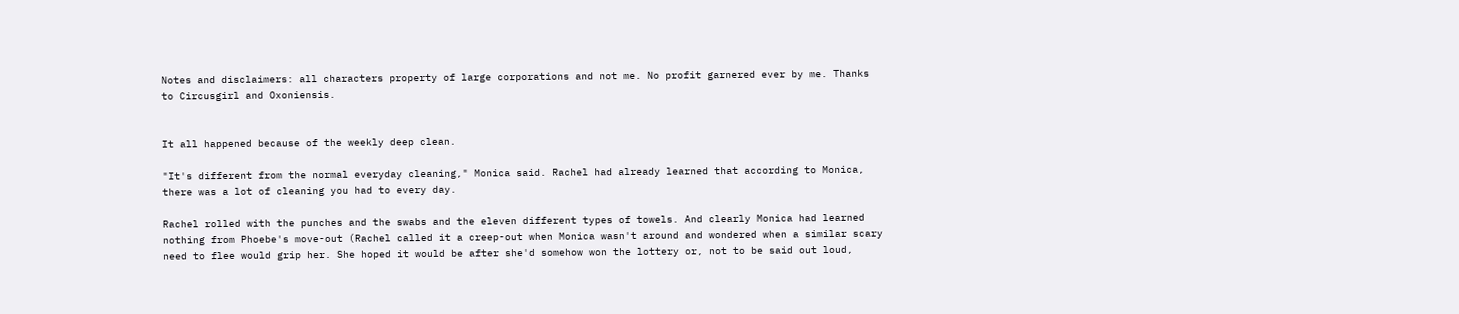Notes and disclaimers: all characters property of large corporations and not me. No profit garnered ever by me. Thanks to Circusgirl and Oxoniensis.


It all happened because of the weekly deep clean.

"It's different from the normal everyday cleaning," Monica said. Rachel had already learned that according to Monica, there was a lot of cleaning you had to every day.

Rachel rolled with the punches and the swabs and the eleven different types of towels. And clearly Monica had learned nothing from Phoebe's move-out (Rachel called it a creep-out when Monica wasn't around and wondered when a similar scary need to flee would grip her. She hoped it would be after she'd somehow won the lottery or, not to be said out loud,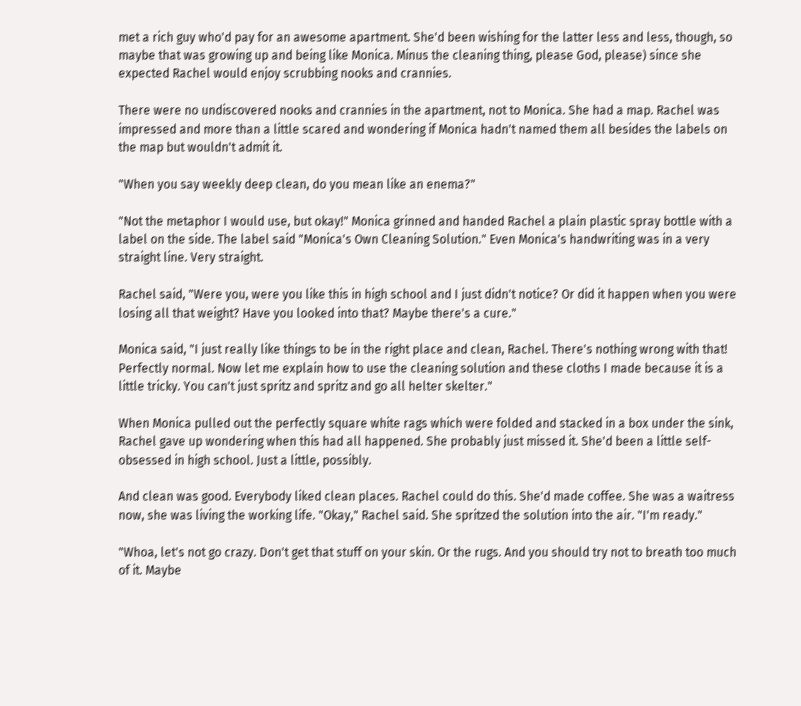met a rich guy who'd pay for an awesome apartment. She'd been wishing for the latter less and less, though, so maybe that was growing up and being like Monica. Minus the cleaning thing, please God, please) since she expected Rachel would enjoy scrubbing nooks and crannies.

There were no undiscovered nooks and crannies in the apartment, not to Monica. She had a map. Rachel was impressed and more than a little scared and wondering if Monica hadn't named them all besides the labels on the map but wouldn't admit it.

"When you say weekly deep clean, do you mean like an enema?"

"Not the metaphor I would use, but okay!" Monica grinned and handed Rachel a plain plastic spray bottle with a label on the side. The label said "Monica's Own Cleaning Solution." Even Monica's handwriting was in a very straight line. Very straight.

Rachel said, "Were you, were you like this in high school and I just didn't notice? Or did it happen when you were losing all that weight? Have you looked into that? Maybe there's a cure."

Monica said, "I just really like things to be in the right place and clean, Rachel. There's nothing wrong with that! Perfectly normal. Now let me explain how to use the cleaning solution and these cloths I made because it is a little tricky. You can't just spritz and spritz and go all helter skelter."

When Monica pulled out the perfectly square white rags which were folded and stacked in a box under the sink, Rachel gave up wondering when this had all happened. She probably just missed it. She'd been a little self-obsessed in high school. Just a little, possibly.

And clean was good. Everybody liked clean places. Rachel could do this. She'd made coffee. She was a waitress now, she was living the working life. "Okay," Rachel said. She spritzed the solution into the air. "I'm ready."

"Whoa, let's not go crazy. Don't get that stuff on your skin. Or the rugs. And you should try not to breath too much of it. Maybe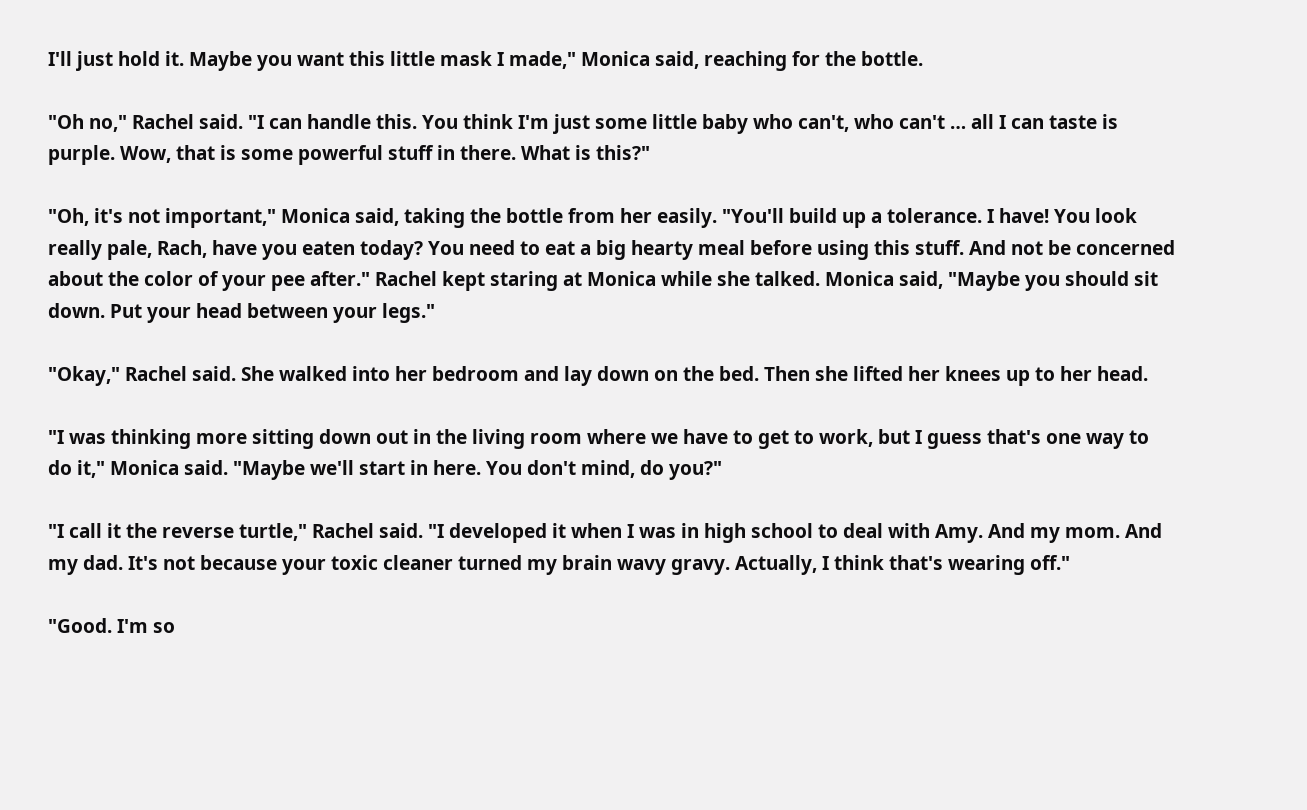I'll just hold it. Maybe you want this little mask I made," Monica said, reaching for the bottle.

"Oh no," Rachel said. "I can handle this. You think I'm just some little baby who can't, who can't … all I can taste is purple. Wow, that is some powerful stuff in there. What is this?"

"Oh, it's not important," Monica said, taking the bottle from her easily. "You'll build up a tolerance. I have! You look really pale, Rach, have you eaten today? You need to eat a big hearty meal before using this stuff. And not be concerned about the color of your pee after." Rachel kept staring at Monica while she talked. Monica said, "Maybe you should sit down. Put your head between your legs."

"Okay," Rachel said. She walked into her bedroom and lay down on the bed. Then she lifted her knees up to her head.

"I was thinking more sitting down out in the living room where we have to get to work, but I guess that's one way to do it," Monica said. "Maybe we'll start in here. You don't mind, do you?"

"I call it the reverse turtle," Rachel said. "I developed it when I was in high school to deal with Amy. And my mom. And my dad. It's not because your toxic cleaner turned my brain wavy gravy. Actually, I think that's wearing off."

"Good. I'm so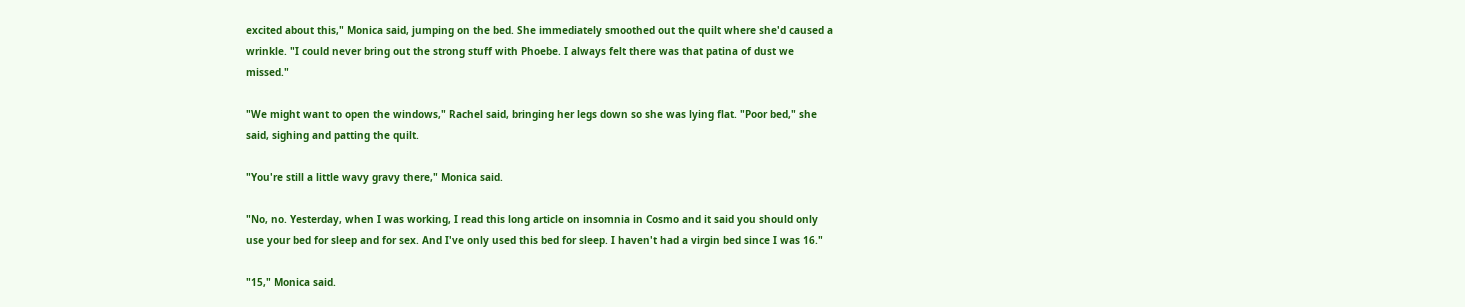excited about this," Monica said, jumping on the bed. She immediately smoothed out the quilt where she'd caused a wrinkle. "I could never bring out the strong stuff with Phoebe. I always felt there was that patina of dust we missed."

"We might want to open the windows," Rachel said, bringing her legs down so she was lying flat. "Poor bed," she said, sighing and patting the quilt.

"You're still a little wavy gravy there," Monica said.

"No, no. Yesterday, when I was working, I read this long article on insomnia in Cosmo and it said you should only use your bed for sleep and for sex. And I've only used this bed for sleep. I haven't had a virgin bed since I was 16."

"15," Monica said.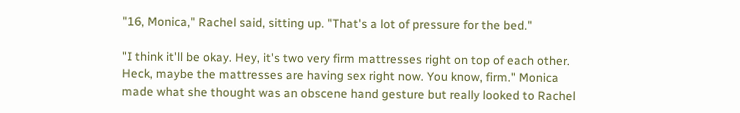"16, Monica," Rachel said, sitting up. "That's a lot of pressure for the bed."

"I think it'll be okay. Hey, it's two very firm mattresses right on top of each other. Heck, maybe the mattresses are having sex right now. You know, firm." Monica made what she thought was an obscene hand gesture but really looked to Rachel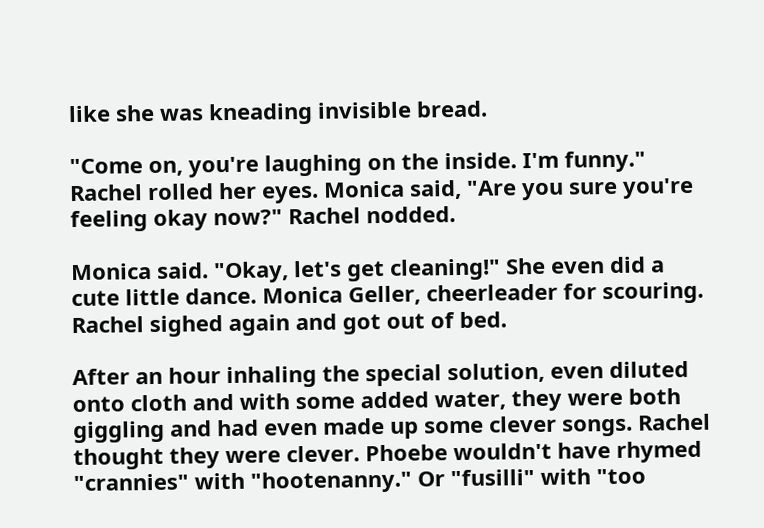like she was kneading invisible bread.

"Come on, you're laughing on the inside. I'm funny." Rachel rolled her eyes. Monica said, "Are you sure you're feeling okay now?" Rachel nodded.

Monica said. "Okay, let's get cleaning!" She even did a cute little dance. Monica Geller, cheerleader for scouring. Rachel sighed again and got out of bed.

After an hour inhaling the special solution, even diluted onto cloth and with some added water, they were both giggling and had even made up some clever songs. Rachel thought they were clever. Phoebe wouldn't have rhymed "crannies" with "hootenanny." Or "fusilli" with "too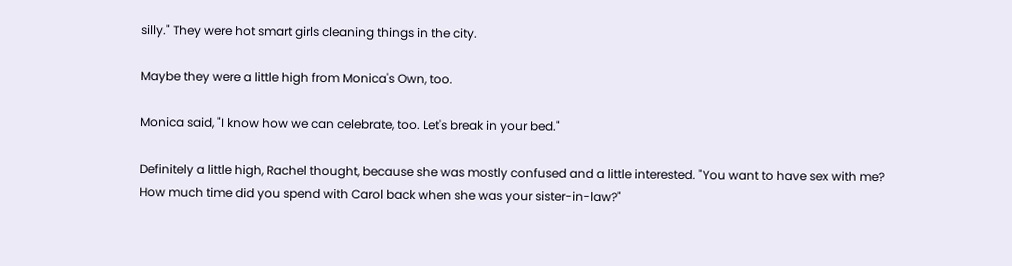silly." They were hot smart girls cleaning things in the city.

Maybe they were a little high from Monica's Own, too.

Monica said, "I know how we can celebrate, too. Let's break in your bed."

Definitely a little high, Rachel thought, because she was mostly confused and a little interested. "You want to have sex with me? How much time did you spend with Carol back when she was your sister-in-law?"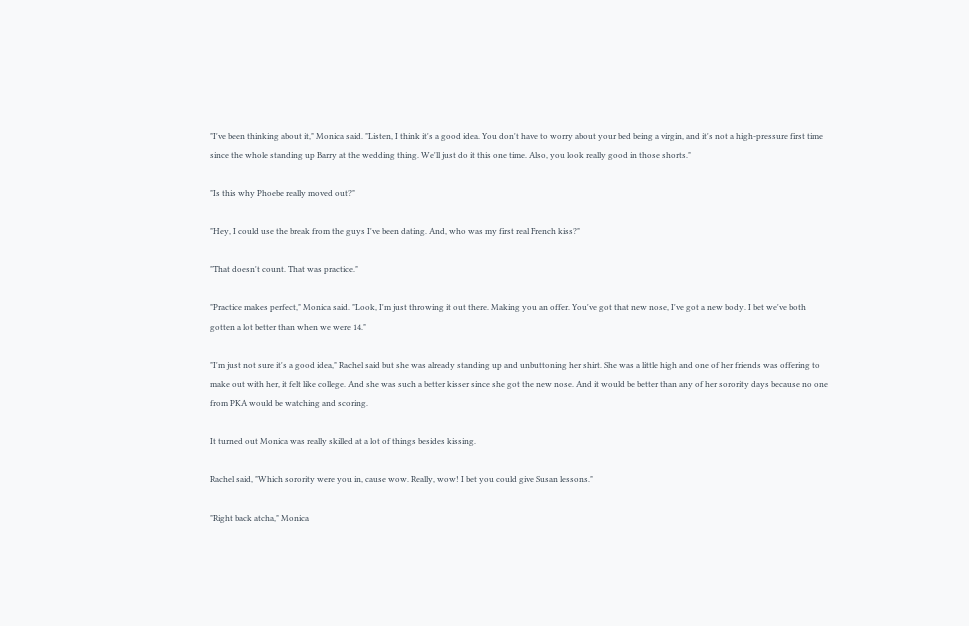"I've been thinking about it," Monica said. "Listen, I think it's a good idea. You don't have to worry about your bed being a virgin, and it's not a high-pressure first time since the whole standing up Barry at the wedding thing. We'll just do it this one time. Also, you look really good in those shorts."

"Is this why Phoebe really moved out?"

"Hey, I could use the break from the guys I've been dating. And, who was my first real French kiss?"

"That doesn't count. That was practice."

"Practice makes perfect," Monica said. "Look, I'm just throwing it out there. Making you an offer. You've got that new nose, I've got a new body. I bet we've both gotten a lot better than when we were 14."

"I'm just not sure it's a good idea," Rachel said but she was already standing up and unbuttoning her shirt. She was a little high and one of her friends was offering to make out with her, it felt like college. And she was such a better kisser since she got the new nose. And it would be better than any of her sorority days because no one from PKA would be watching and scoring.

It turned out Monica was really skilled at a lot of things besides kissing.

Rachel said, "Which sorority were you in, cause wow. Really, wow! I bet you could give Susan lessons."

"Right back atcha," Monica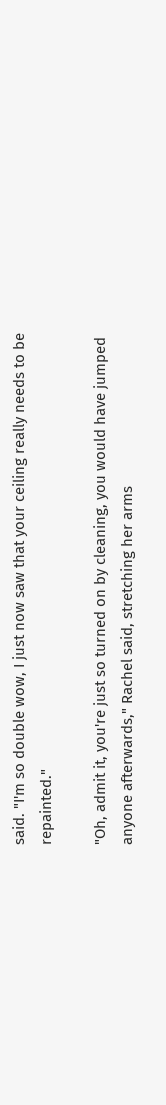said. "I'm so double wow, I just now saw that your ceiling really needs to be repainted."

"Oh, admit it, you're just so turned on by cleaning, you would have jumped anyone afterwards," Rachel said, stretching her arms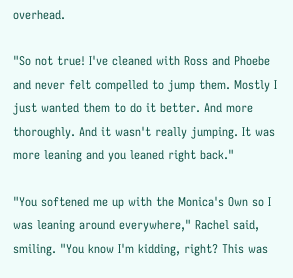overhead.

"So not true! I've cleaned with Ross and Phoebe and never felt compelled to jump them. Mostly I just wanted them to do it better. And more thoroughly. And it wasn't really jumping. It was more leaning and you leaned right back."

"You softened me up with the Monica's Own so I was leaning around everywhere," Rachel said, smiling. "You know I'm kidding, right? This was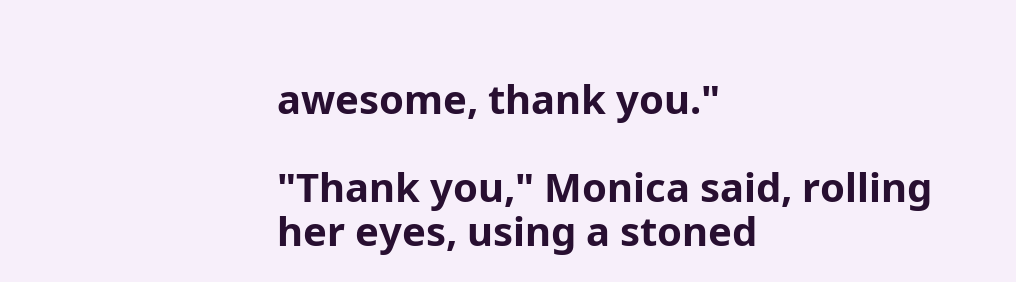awesome, thank you."

"Thank you," Monica said, rolling her eyes, using a stoned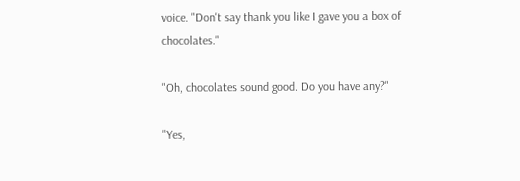voice. "Don't say thank you like I gave you a box of chocolates."

"Oh, chocolates sound good. Do you have any?"

"Yes,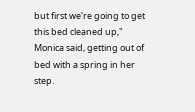but first we're going to get this bed cleaned up," Monica said, getting out of bed with a spring in her step.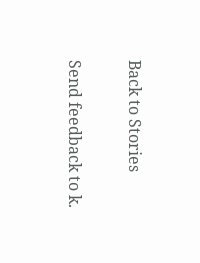Back to Stories

Send feedback to k.